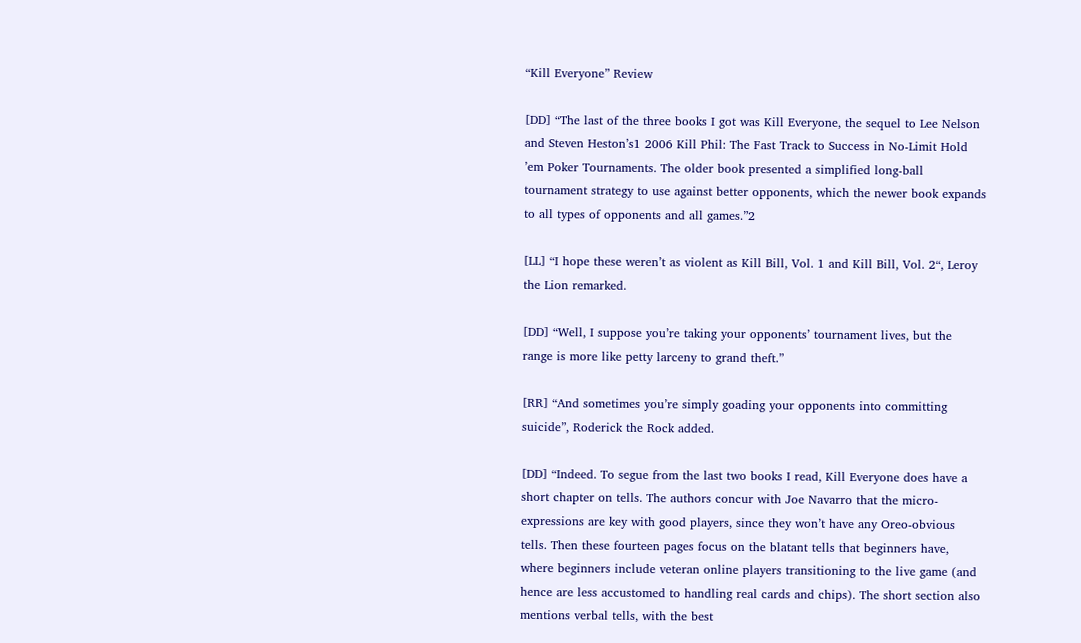“Kill Everyone” Review

[DD] “The last of the three books I got was Kill Everyone, the sequel to Lee Nelson and Steven Heston’s1 2006 Kill Phil: The Fast Track to Success in No-Limit Hold ’em Poker Tournaments. The older book presented a simplified long-ball tournament strategy to use against better opponents, which the newer book expands to all types of opponents and all games.”2

[LL] “I hope these weren’t as violent as Kill Bill, Vol. 1 and Kill Bill, Vol. 2“, Leroy the Lion remarked.

[DD] “Well, I suppose you’re taking your opponents’ tournament lives, but the range is more like petty larceny to grand theft.”

[RR] “And sometimes you’re simply goading your opponents into committing suicide”, Roderick the Rock added.

[DD] “Indeed. To segue from the last two books I read, Kill Everyone does have a short chapter on tells. The authors concur with Joe Navarro that the micro-expressions are key with good players, since they won’t have any Oreo-obvious tells. Then these fourteen pages focus on the blatant tells that beginners have, where beginners include veteran online players transitioning to the live game (and hence are less accustomed to handling real cards and chips). The short section also mentions verbal tells, with the best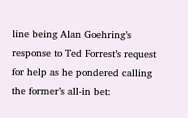line being Alan Goehring’s response to Ted Forrest’s request for help as he pondered calling the former’s all-in bet: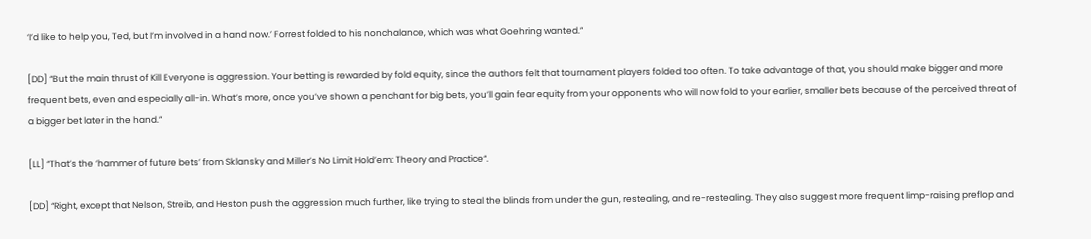‘I’d like to help you, Ted, but I’m involved in a hand now.’ Forrest folded to his nonchalance, which was what Goehring wanted.”

[DD] “But the main thrust of Kill Everyone is aggression. Your betting is rewarded by fold equity, since the authors felt that tournament players folded too often. To take advantage of that, you should make bigger and more frequent bets, even and especially all-in. What’s more, once you’ve shown a penchant for big bets, you’ll gain fear equity from your opponents who will now fold to your earlier, smaller bets because of the perceived threat of a bigger bet later in the hand.”

[LL] “That’s the ‘hammer of future bets’ from Sklansky and Miller’s No Limit Hold’em: Theory and Practice“.

[DD] “Right, except that Nelson, Streib, and Heston push the aggression much further, like trying to steal the blinds from under the gun, restealing, and re-restealing. They also suggest more frequent limp-raising preflop and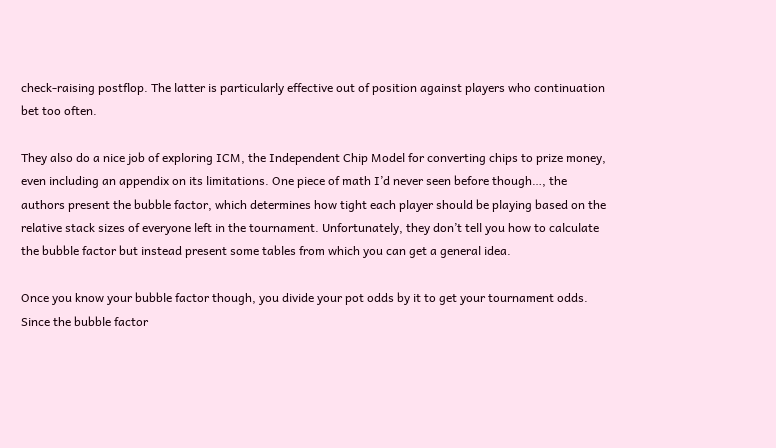check-raising postflop. The latter is particularly effective out of position against players who continuation bet too often.

They also do a nice job of exploring ICM, the Independent Chip Model for converting chips to prize money, even including an appendix on its limitations. One piece of math I’d never seen before though…, the authors present the bubble factor, which determines how tight each player should be playing based on the relative stack sizes of everyone left in the tournament. Unfortunately, they don’t tell you how to calculate the bubble factor but instead present some tables from which you can get a general idea.

Once you know your bubble factor though, you divide your pot odds by it to get your tournament odds. Since the bubble factor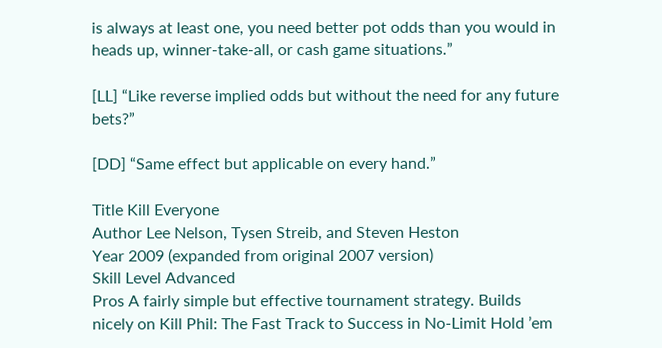is always at least one, you need better pot odds than you would in heads up, winner-take-all, or cash game situations.”

[LL] “Like reverse implied odds but without the need for any future bets?”

[DD] “Same effect but applicable on every hand.”

Title Kill Everyone
Author Lee Nelson, Tysen Streib, and Steven Heston
Year 2009 (expanded from original 2007 version)
Skill Level Advanced
Pros A fairly simple but effective tournament strategy. Builds nicely on Kill Phil: The Fast Track to Success in No-Limit Hold ’em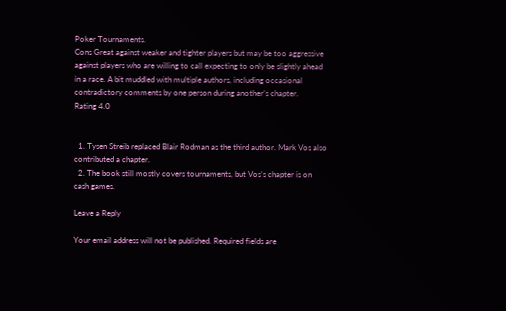Poker Tournaments.
Cons Great against weaker and tighter players but may be too aggressive against players who are willing to call expecting to only be slightly ahead in a race. A bit muddled with multiple authors, including occasional contradictory comments by one person during another’s chapter.
Rating 4.0


  1. Tysen Streib replaced Blair Rodman as the third author. Mark Vos also contributed a chapter.
  2. The book still mostly covers tournaments, but Vos’s chapter is on cash games.

Leave a Reply

Your email address will not be published. Required fields are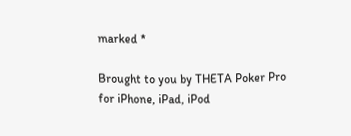marked *

Brought to you by THETA Poker Pro for iPhone, iPad, iPod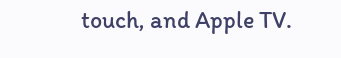touch, and Apple TV.